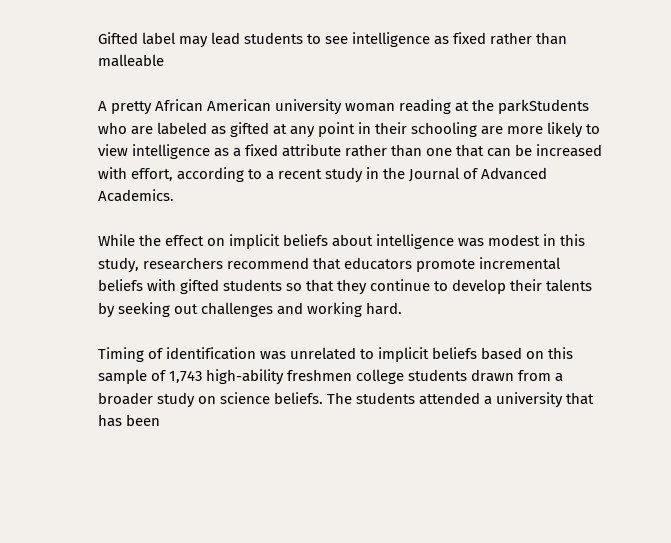Gifted label may lead students to see intelligence as fixed rather than malleable

A pretty African American university woman reading at the parkStudents who are labeled as gifted at any point in their schooling are more likely to view intelligence as a fixed attribute rather than one that can be increased with effort, according to a recent study in the Journal of Advanced Academics.

While the effect on implicit beliefs about intelligence was modest in this study, researchers recommend that educators promote incremental beliefs with gifted students so that they continue to develop their talents by seeking out challenges and working hard.

Timing of identification was unrelated to implicit beliefs based on this sample of 1,743 high-ability freshmen college students drawn from a broader study on science beliefs. The students attended a university that has been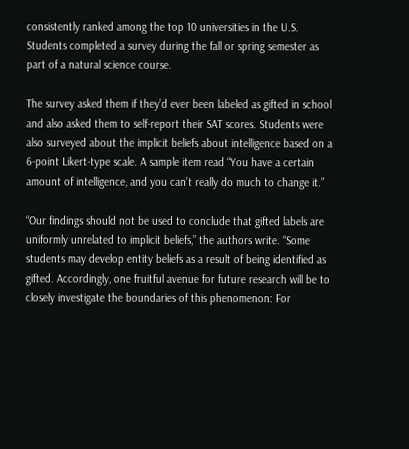consistently ranked among the top 10 universities in the U.S. Students completed a survey during the fall or spring semester as part of a natural science course.

The survey asked them if they’d ever been labeled as gifted in school and also asked them to self-report their SAT scores. Students were also surveyed about the implicit beliefs about intelligence based on a 6-point Likert-type scale. A sample item read “You have a certain amount of intelligence, and you can’t really do much to change it.”

“Our findings should not be used to conclude that gifted labels are uniformly unrelated to implicit beliefs,” the authors write. “Some students may develop entity beliefs as a result of being identified as gifted. Accordingly, one fruitful avenue for future research will be to closely investigate the boundaries of this phenomenon: For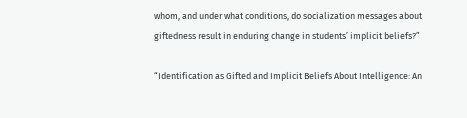whom, and under what conditions, do socialization messages about giftedness result in enduring change in students’ implicit beliefs?”

“Identification as Gifted and Implicit Beliefs About Intelligence: An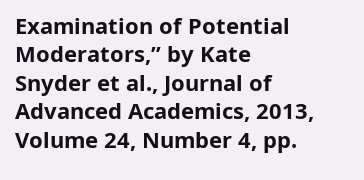Examination of Potential Moderators,” by Kate Snyder et al., Journal of Advanced Academics, 2013, Volume 24, Number 4, pp.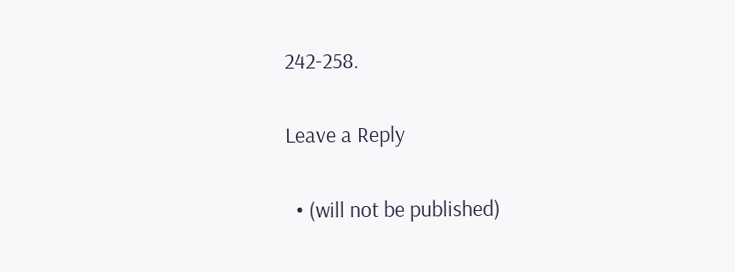242-258.

Leave a Reply

  • (will not be published)